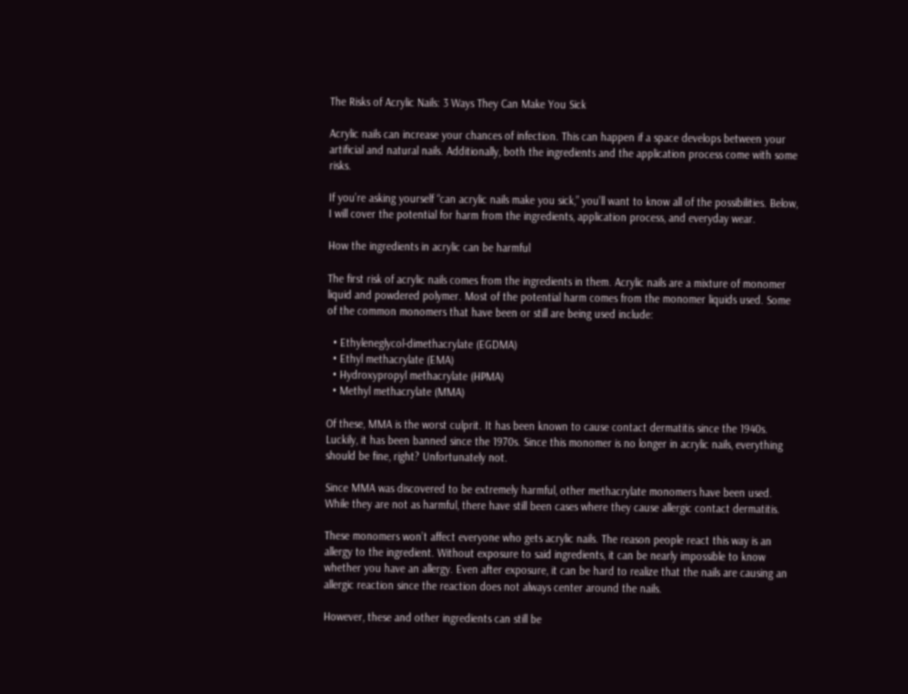The Risks of Acrylic Nails: 3 Ways They Can Make You Sick

Acrylic nails can increase your chances of infection. This can happen if a space develops between your artificial and natural nails. Additionally, both the ingredients and the application process come with some risks.

If you’re asking yourself “can acrylic nails make you sick,” you’ll want to know all of the possibilities. Below, I will cover the potential for harm from the ingredients, application process, and everyday wear.

How the ingredients in acrylic can be harmful

The first risk of acrylic nails comes from the ingredients in them. Acrylic nails are a mixture of monomer liquid and powdered polymer. Most of the potential harm comes from the monomer liquids used. Some of the common monomers that have been or still are being used include:

  • Ethyleneglycol-dimethacrylate (EGDMA)
  • Ethyl methacrylate (EMA)
  • Hydroxypropyl methacrylate (HPMA)
  • Methyl methacrylate (MMA)

Of these, MMA is the worst culprit. It has been known to cause contact dermatitis since the 1940s. Luckily, it has been banned since the 1970s. Since this monomer is no longer in acrylic nails, everything should be fine, right? Unfortunately not.

Since MMA was discovered to be extremely harmful, other methacrylate monomers have been used. While they are not as harmful, there have still been cases where they cause allergic contact dermatitis.

These monomers won’t affect everyone who gets acrylic nails. The reason people react this way is an allergy to the ingredient. Without exposure to said ingredients, it can be nearly impossible to know whether you have an allergy. Even after exposure, it can be hard to realize that the nails are causing an allergic reaction since the reaction does not always center around the nails.

However, these and other ingredients can still be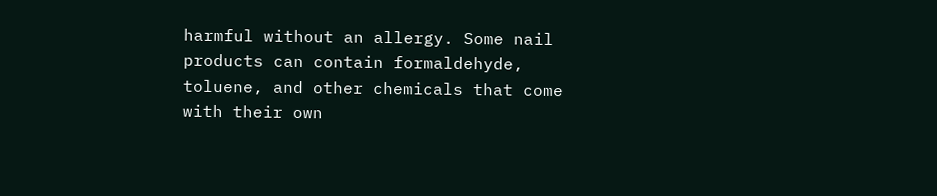harmful without an allergy. Some nail products can contain formaldehyde, toluene, and other chemicals that come with their own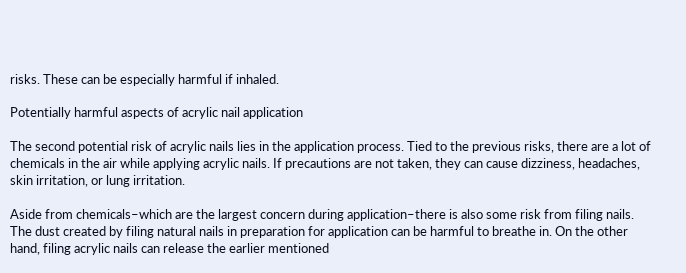risks. These can be especially harmful if inhaled.

Potentially harmful aspects of acrylic nail application

The second potential risk of acrylic nails lies in the application process. Tied to the previous risks, there are a lot of chemicals in the air while applying acrylic nails. If precautions are not taken, they can cause dizziness, headaches, skin irritation, or lung irritation.

Aside from chemicals–which are the largest concern during application–there is also some risk from filing nails. The dust created by filing natural nails in preparation for application can be harmful to breathe in. On the other hand, filing acrylic nails can release the earlier mentioned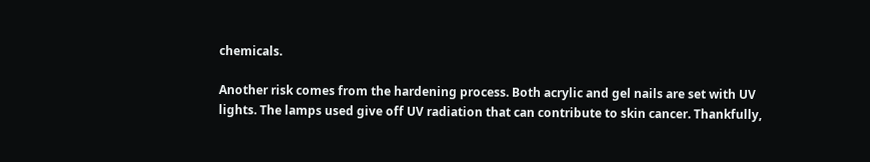chemicals.

Another risk comes from the hardening process. Both acrylic and gel nails are set with UV lights. The lamps used give off UV radiation that can contribute to skin cancer. Thankfully,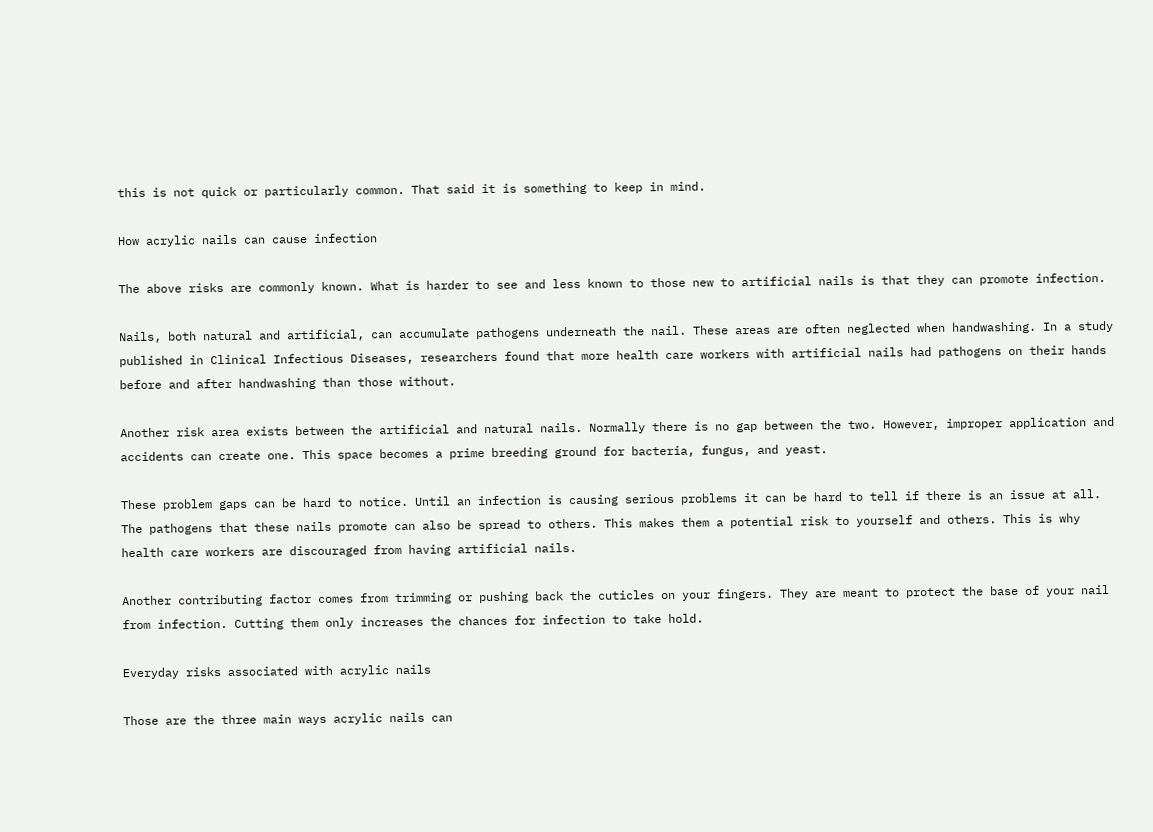this is not quick or particularly common. That said it is something to keep in mind.

How acrylic nails can cause infection

The above risks are commonly known. What is harder to see and less known to those new to artificial nails is that they can promote infection.

Nails, both natural and artificial, can accumulate pathogens underneath the nail. These areas are often neglected when handwashing. In a study published in Clinical Infectious Diseases, researchers found that more health care workers with artificial nails had pathogens on their hands before and after handwashing than those without.

Another risk area exists between the artificial and natural nails. Normally there is no gap between the two. However, improper application and accidents can create one. This space becomes a prime breeding ground for bacteria, fungus, and yeast.

These problem gaps can be hard to notice. Until an infection is causing serious problems it can be hard to tell if there is an issue at all. The pathogens that these nails promote can also be spread to others. This makes them a potential risk to yourself and others. This is why health care workers are discouraged from having artificial nails.

Another contributing factor comes from trimming or pushing back the cuticles on your fingers. They are meant to protect the base of your nail from infection. Cutting them only increases the chances for infection to take hold.

Everyday risks associated with acrylic nails

Those are the three main ways acrylic nails can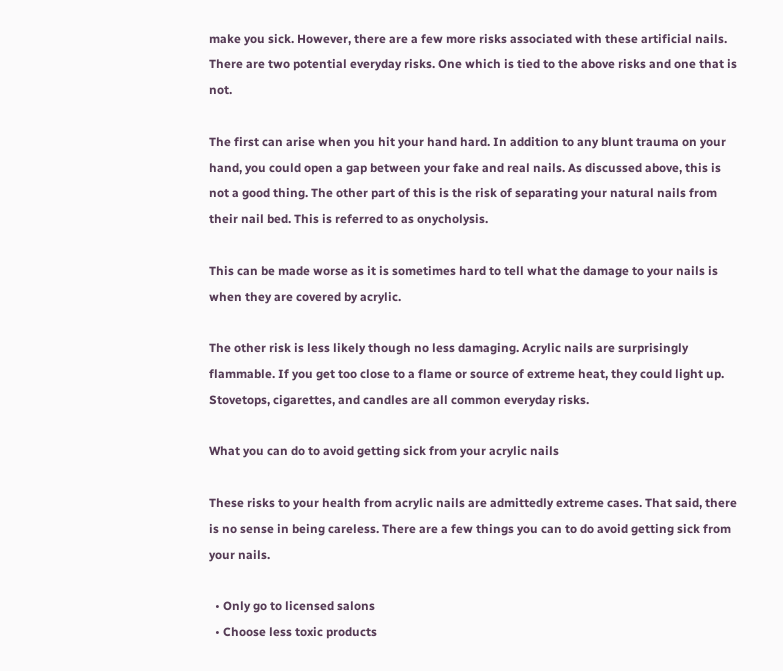make you sick. However, there are a few more risks associated with these artificial nails. There are two potential everyday risks. One which is tied to the above risks and one that is not.

The first can arise when you hit your hand hard. In addition to any blunt trauma on your hand, you could open a gap between your fake and real nails. As discussed above, this is not a good thing. The other part of this is the risk of separating your natural nails from their nail bed. This is referred to as onycholysis.

This can be made worse as it is sometimes hard to tell what the damage to your nails is when they are covered by acrylic.

The other risk is less likely though no less damaging. Acrylic nails are surprisingly flammable. If you get too close to a flame or source of extreme heat, they could light up. Stovetops, cigarettes, and candles are all common everyday risks.

What you can do to avoid getting sick from your acrylic nails

These risks to your health from acrylic nails are admittedly extreme cases. That said, there is no sense in being careless. There are a few things you can to do avoid getting sick from your nails.

  • Only go to licensed salons
  • Choose less toxic products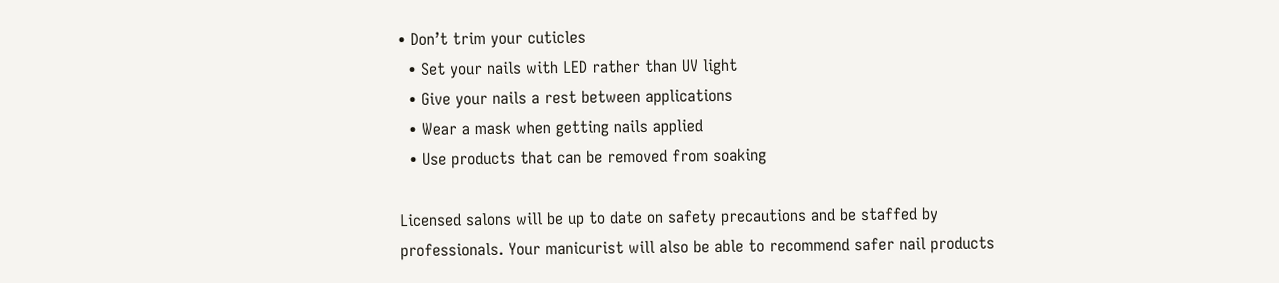• Don’t trim your cuticles
  • Set your nails with LED rather than UV light
  • Give your nails a rest between applications
  • Wear a mask when getting nails applied
  • Use products that can be removed from soaking

Licensed salons will be up to date on safety precautions and be staffed by professionals. Your manicurist will also be able to recommend safer nail products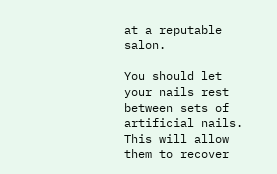at a reputable salon.

You should let your nails rest between sets of artificial nails. This will allow them to recover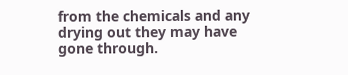from the chemicals and any drying out they may have gone through.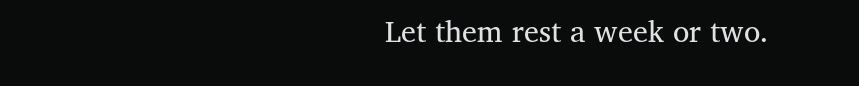Let them rest a week or two.